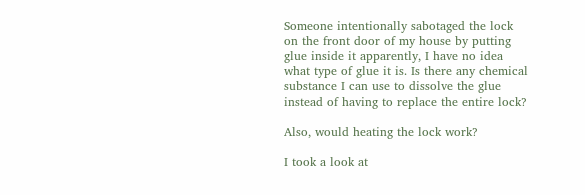Someone intentionally sabotaged the lock on the front door of my house by putting glue inside it apparently, I have no idea what type of glue it is. Is there any chemical substance I can use to dissolve the glue instead of having to replace the entire lock?

Also, would heating the lock work?

I took a look at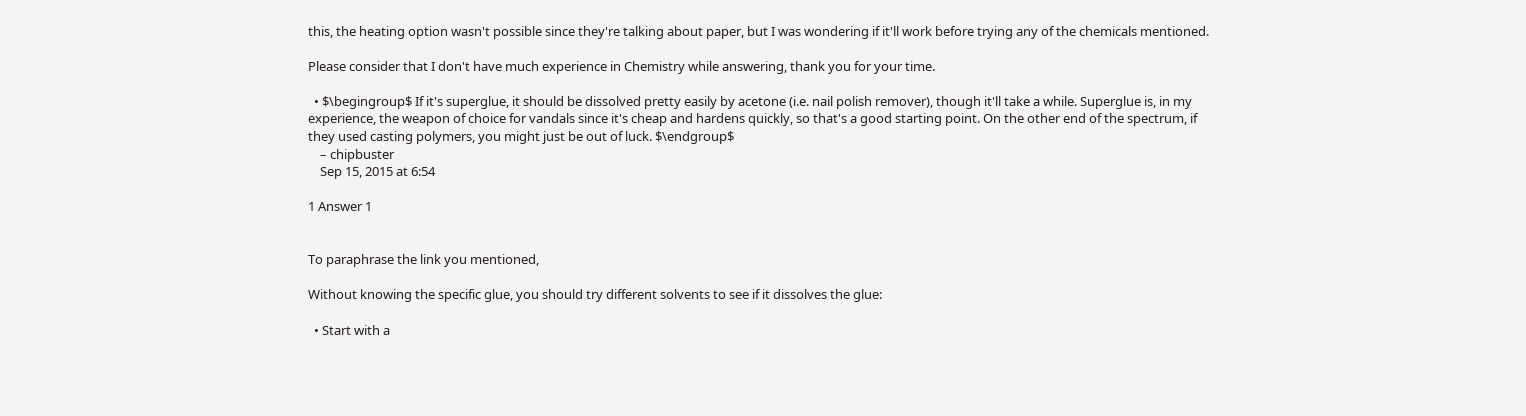this, the heating option wasn't possible since they're talking about paper, but I was wondering if it'll work before trying any of the chemicals mentioned.

Please consider that I don't have much experience in Chemistry while answering, thank you for your time.

  • $\begingroup$ If it's superglue, it should be dissolved pretty easily by acetone (i.e. nail polish remover), though it'll take a while. Superglue is, in my experience, the weapon of choice for vandals since it's cheap and hardens quickly, so that's a good starting point. On the other end of the spectrum, if they used casting polymers, you might just be out of luck. $\endgroup$
    – chipbuster
    Sep 15, 2015 at 6:54

1 Answer 1


To paraphrase the link you mentioned,

Without knowing the specific glue, you should try different solvents to see if it dissolves the glue:

  • Start with a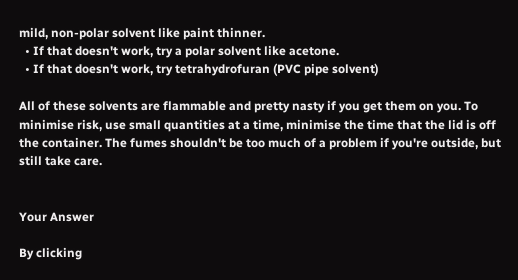mild, non-polar solvent like paint thinner.
  • If that doesn't work, try a polar solvent like acetone.
  • If that doesn't work, try tetrahydrofuran (PVC pipe solvent)

All of these solvents are flammable and pretty nasty if you get them on you. To minimise risk, use small quantities at a time, minimise the time that the lid is off the container. The fumes shouldn't be too much of a problem if you're outside, but still take care.


Your Answer

By clicking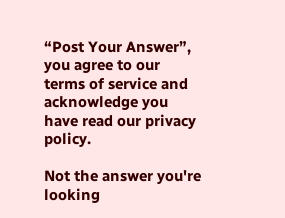“Post Your Answer”, you agree to our terms of service and acknowledge you have read our privacy policy.

Not the answer you're looking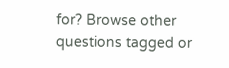for? Browse other questions tagged or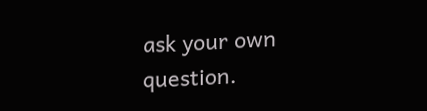ask your own question.